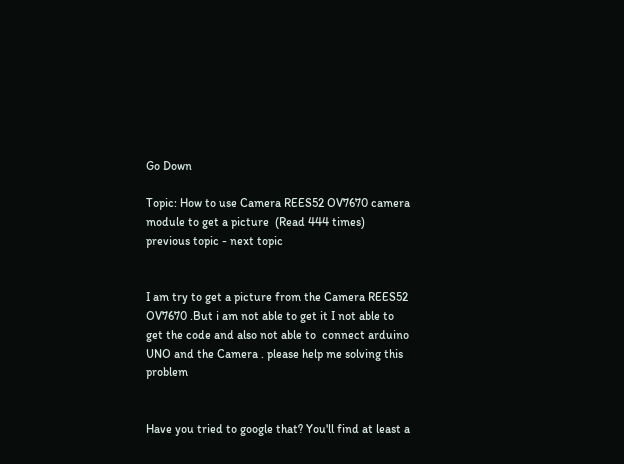Go Down

Topic: How to use Camera REES52 OV7670 camera module to get a picture  (Read 444 times) previous topic - next topic


I am try to get a picture from the Camera REES52 OV7670 .But i am not able to get it I not able to get the code and also not able to  connect arduino UNO and the Camera . please help me solving this problem


Have you tried to google that? You'll find at least a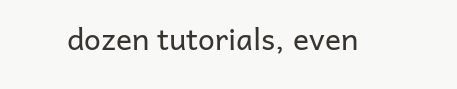dozen tutorials, even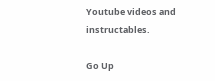Youtube videos and instructables.

Go Up